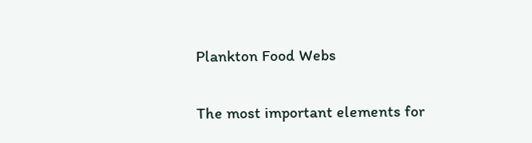Plankton Food Webs

The most important elements for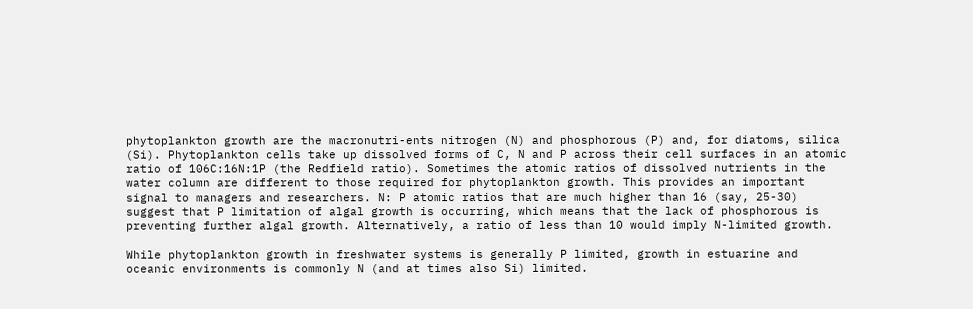phytoplankton growth are the macronutri-ents nitrogen (N) and phosphorous (P) and, for diatoms, silica (Si). Phytoplankton cells take up dissolved forms of C, N and P across their cell surfaces in an atomic ratio of 106C:16N:1P (the Redfield ratio). Sometimes the atomic ratios of dissolved nutrients in the water column are different to those required for phytoplankton growth. This provides an important signal to managers and researchers. N: P atomic ratios that are much higher than 16 (say, 25-30) suggest that P limitation of algal growth is occurring, which means that the lack of phosphorous is preventing further algal growth. Alternatively, a ratio of less than 10 would imply N-limited growth.

While phytoplankton growth in freshwater systems is generally P limited, growth in estuarine and oceanic environments is commonly N (and at times also Si) limited.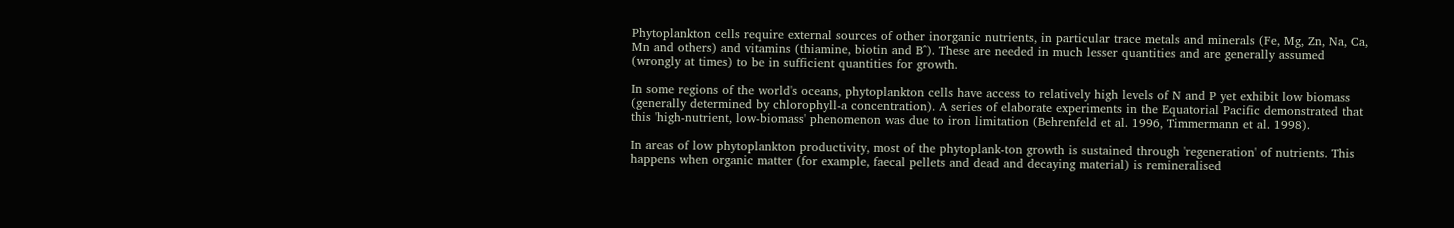Phytoplankton cells require external sources of other inorganic nutrients, in particular trace metals and minerals (Fe, Mg, Zn, Na, Ca, Mn and others) and vitamins (thiamine, biotin and B^). These are needed in much lesser quantities and are generally assumed (wrongly at times) to be in sufficient quantities for growth.

In some regions of the world's oceans, phytoplankton cells have access to relatively high levels of N and P yet exhibit low biomass (generally determined by chlorophyll-a concentration). A series of elaborate experiments in the Equatorial Pacific demonstrated that this 'high-nutrient, low-biomass' phenomenon was due to iron limitation (Behrenfeld et al. 1996, Timmermann et al. 1998).

In areas of low phytoplankton productivity, most of the phytoplank-ton growth is sustained through 'regeneration' of nutrients. This happens when organic matter (for example, faecal pellets and dead and decaying material) is remineralised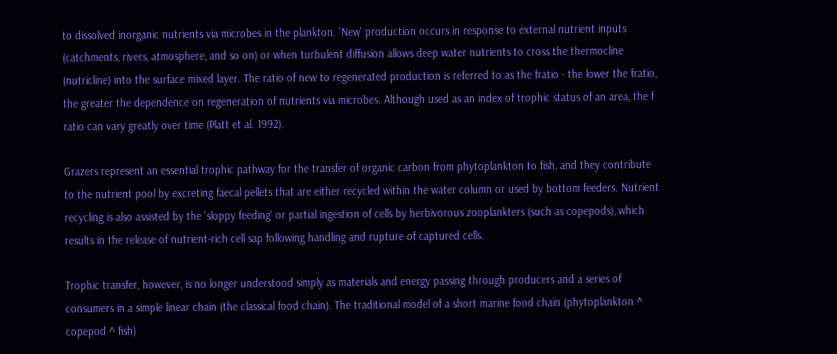to dissolved inorganic nutrients via microbes in the plankton. 'New' production occurs in response to external nutrient inputs (catchments, rivers, atmosphere, and so on) or when turbulent diffusion allows deep water nutrients to cross the thermocline (nutricline) into the surface mixed layer. The ratio of new to regenerated production is referred to as the fratio - the lower the fratio, the greater the dependence on regeneration of nutrients via microbes. Although used as an index of trophic status of an area, the f ratio can vary greatly over time (Platt et al. 1992).

Grazers represent an essential trophic pathway for the transfer of organic carbon from phytoplankton to fish, and they contribute to the nutrient pool by excreting faecal pellets that are either recycled within the water column or used by bottom feeders. Nutrient recycling is also assisted by the 'sloppy feeding' or partial ingestion of cells by herbivorous zooplankters (such as copepods), which results in the release of nutrient-rich cell sap following handling and rupture of captured cells.

Trophic transfer, however, is no longer understood simply as materials and energy passing through producers and a series of consumers in a simple linear chain (the classical food chain). The traditional model of a short marine food chain (phytoplankton ^ copepod ^ fish)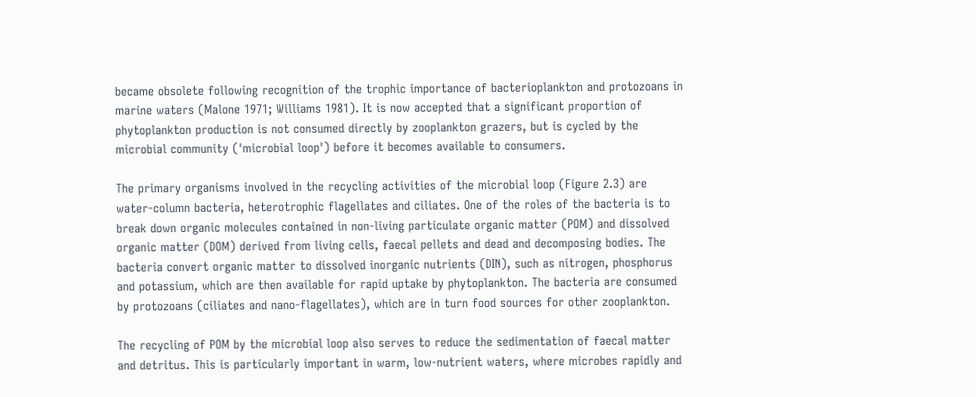became obsolete following recognition of the trophic importance of bacterioplankton and protozoans in marine waters (Malone 1971; Williams 1981). It is now accepted that a significant proportion of phytoplankton production is not consumed directly by zooplankton grazers, but is cycled by the microbial community ('microbial loop') before it becomes available to consumers.

The primary organisms involved in the recycling activities of the microbial loop (Figure 2.3) are water-column bacteria, heterotrophic flagellates and ciliates. One of the roles of the bacteria is to break down organic molecules contained in non-living particulate organic matter (POM) and dissolved organic matter (DOM) derived from living cells, faecal pellets and dead and decomposing bodies. The bacteria convert organic matter to dissolved inorganic nutrients (DIN), such as nitrogen, phosphorus and potassium, which are then available for rapid uptake by phytoplankton. The bacteria are consumed by protozoans (ciliates and nano-flagellates), which are in turn food sources for other zooplankton.

The recycling of POM by the microbial loop also serves to reduce the sedimentation of faecal matter and detritus. This is particularly important in warm, low-nutrient waters, where microbes rapidly and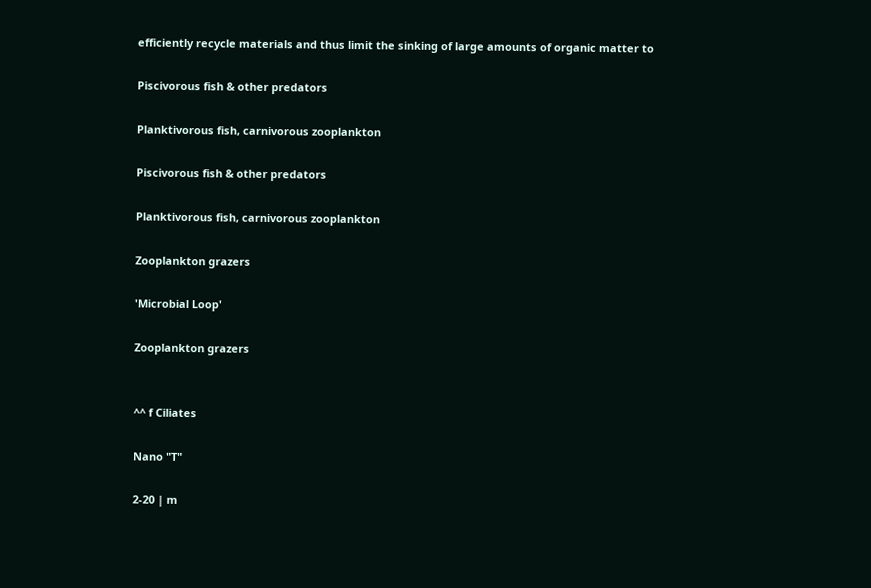efficiently recycle materials and thus limit the sinking of large amounts of organic matter to

Piscivorous fish & other predators

Planktivorous fish, carnivorous zooplankton

Piscivorous fish & other predators

Planktivorous fish, carnivorous zooplankton

Zooplankton grazers

'Microbial Loop'

Zooplankton grazers


^^ f Ciliates

Nano "T"

2-20 | m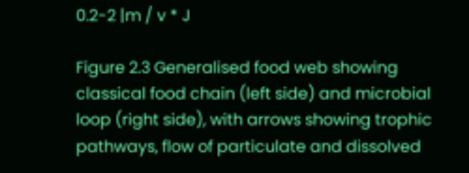0.2-2 |m / v * J

Figure 2.3 Generalised food web showing classical food chain (left side) and microbial loop (right side), with arrows showing trophic pathways, flow of particulate and dissolved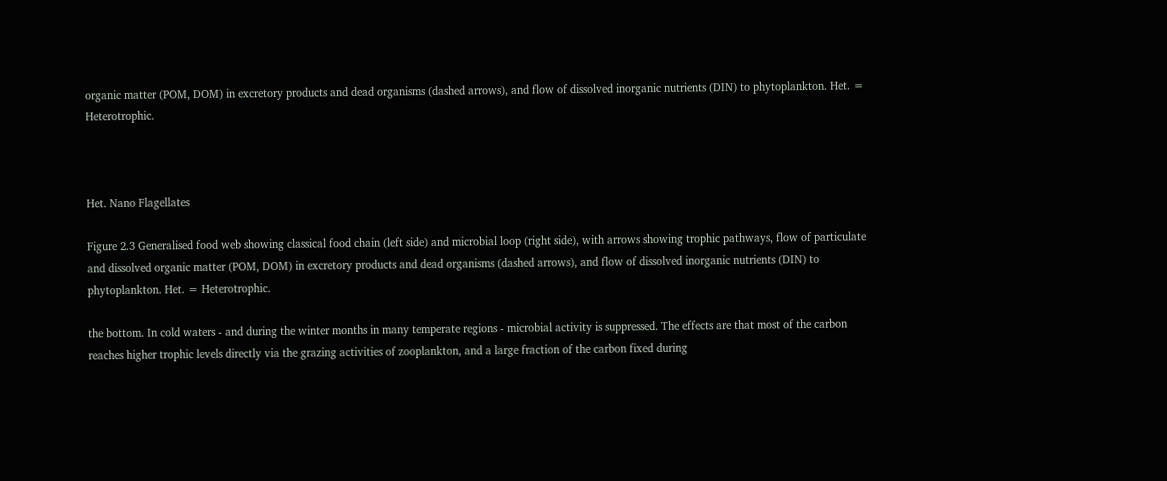organic matter (POM, DOM) in excretory products and dead organisms (dashed arrows), and flow of dissolved inorganic nutrients (DIN) to phytoplankton. Het. = Heterotrophic.



Het. Nano Flagellates

Figure 2.3 Generalised food web showing classical food chain (left side) and microbial loop (right side), with arrows showing trophic pathways, flow of particulate and dissolved organic matter (POM, DOM) in excretory products and dead organisms (dashed arrows), and flow of dissolved inorganic nutrients (DIN) to phytoplankton. Het. = Heterotrophic.

the bottom. In cold waters - and during the winter months in many temperate regions - microbial activity is suppressed. The effects are that most of the carbon reaches higher trophic levels directly via the grazing activities of zooplankton, and a large fraction of the carbon fixed during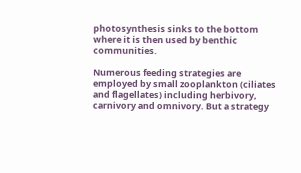photosynthesis sinks to the bottom where it is then used by benthic communities.

Numerous feeding strategies are employed by small zooplankton (ciliates and flagellates) including herbivory, carnivory and omnivory. But a strategy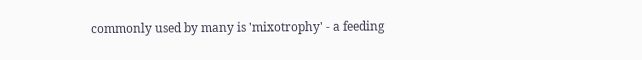commonly used by many is 'mixotrophy' - a feeding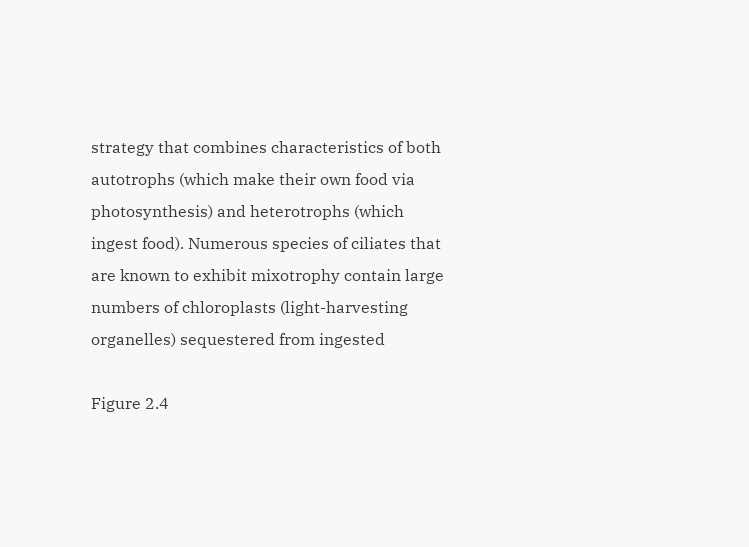strategy that combines characteristics of both autotrophs (which make their own food via photosynthesis) and heterotrophs (which ingest food). Numerous species of ciliates that are known to exhibit mixotrophy contain large numbers of chloroplasts (light-harvesting organelles) sequestered from ingested

Figure 2.4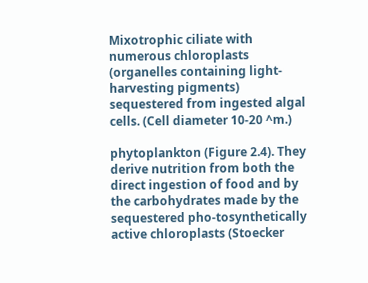Mixotrophic ciliate with numerous chloroplasts (organelles containing light-harvesting pigments) sequestered from ingested algal cells. (Cell diameter 10-20 ^m.)

phytoplankton (Figure 2.4). They derive nutrition from both the direct ingestion of food and by the carbohydrates made by the sequestered pho-tosynthetically active chloroplasts (Stoecker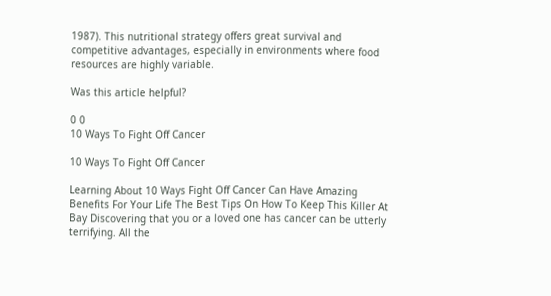1987). This nutritional strategy offers great survival and competitive advantages, especially in environments where food resources are highly variable.

Was this article helpful?

0 0
10 Ways To Fight Off Cancer

10 Ways To Fight Off Cancer

Learning About 10 Ways Fight Off Cancer Can Have Amazing Benefits For Your Life The Best Tips On How To Keep This Killer At Bay Discovering that you or a loved one has cancer can be utterly terrifying. All the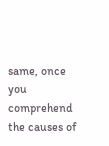same, once you comprehend the causes of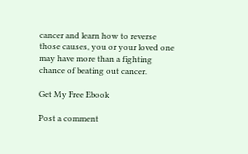cancer and learn how to reverse those causes, you or your loved one may have more than a fighting chance of beating out cancer.

Get My Free Ebook

Post a comment